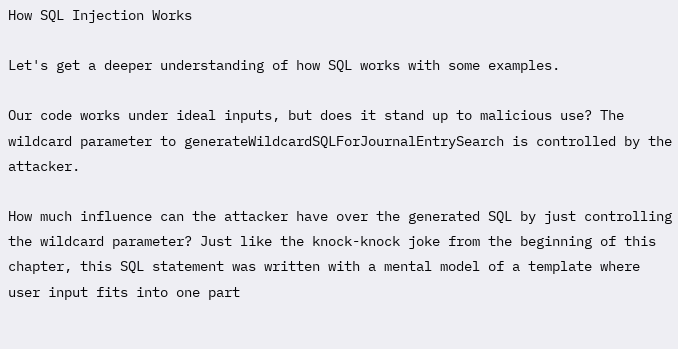How SQL Injection Works

Let's get a deeper understanding of how SQL works with some examples.

Our code works under ideal inputs, but does it stand up to malicious use? The wildcard parameter to generateWildcardSQLForJournalEntrySearch is controlled by the attacker.

How much influence can the attacker have over the generated SQL by just controlling the wildcard parameter? Just like the knock-knock joke from the beginning of this chapter, this SQL statement was written with a mental model of a template where user input fits into one part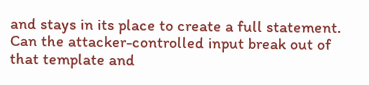and stays in its place to create a full statement. Can the attacker-controlled input break out of that template and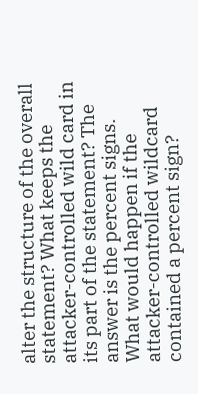alter the structure of the overall statement? What keeps the attacker-controlled wild card in its part of the statement? The answer is the percent signs. What would happen if the attacker-controlled wildcard contained a percent sign?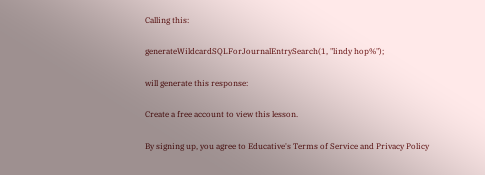Calling this:

generateWildcardSQLForJournalEntrySearch(1, "lindy hop%");

will generate this response:

Create a free account to view this lesson.

By signing up, you agree to Educative's Terms of Service and Privacy Policy